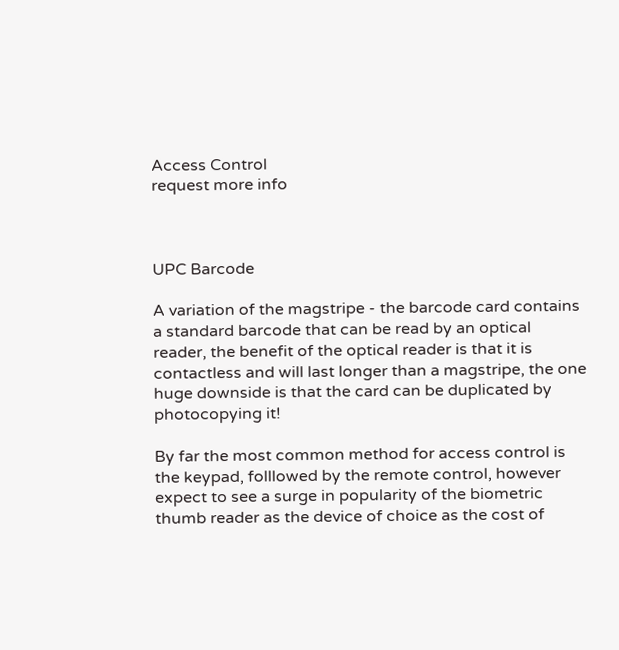Access Control
request more info



UPC Barcode

A variation of the magstripe - the barcode card contains a standard barcode that can be read by an optical reader, the benefit of the optical reader is that it is contactless and will last longer than a magstripe, the one huge downside is that the card can be duplicated by photocopying it!

By far the most common method for access control is the keypad, folllowed by the remote control, however expect to see a surge in popularity of the biometric thumb reader as the device of choice as the cost of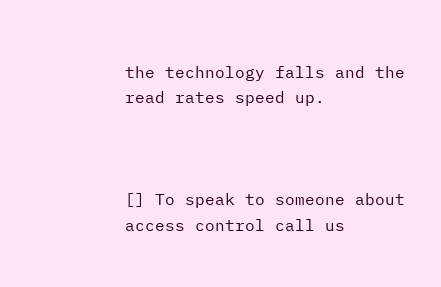the technology falls and the read rates speed up.



[] To speak to someone about access control call us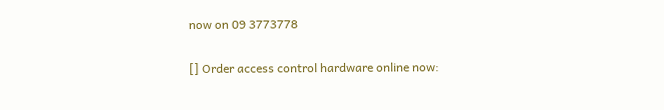now on 09 3773778

[] Order access control hardware online now: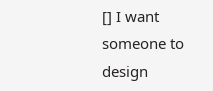[] I want someone to design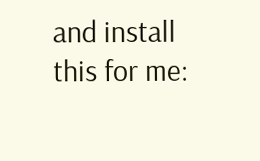and install this for me: